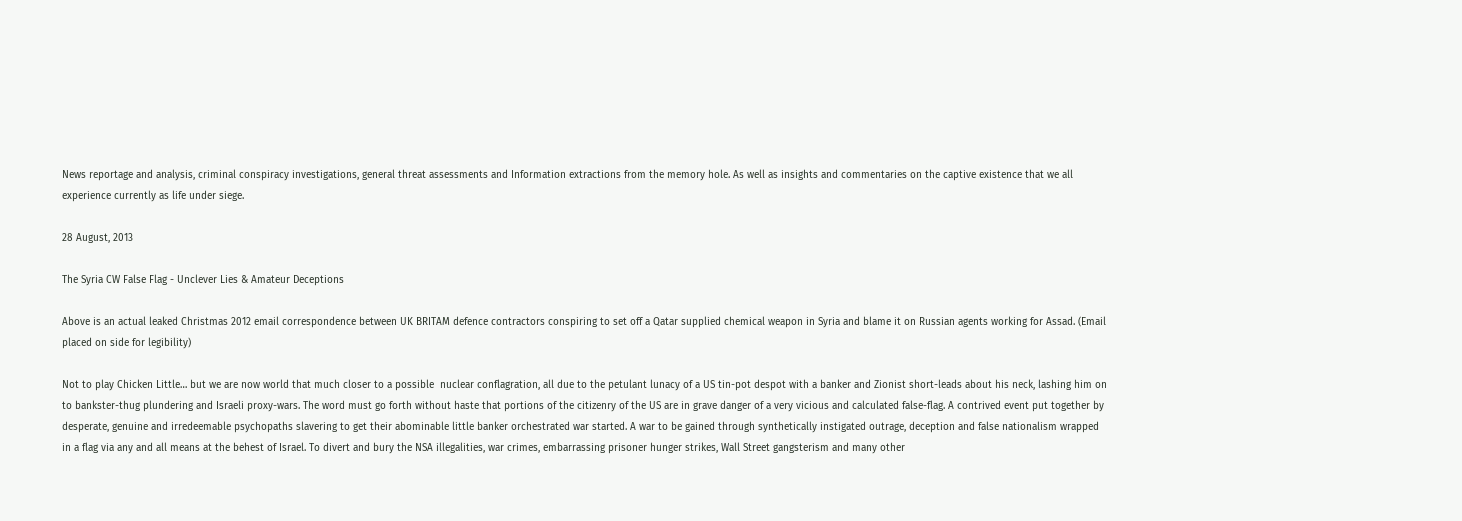News reportage and analysis, criminal conspiracy investigations, general threat assessments and Information extractions from the memory hole. As well as insights and commentaries on the captive existence that we all experience currently as life under siege.

28 August, 2013

The Syria CW False Flag - Unclever Lies & Amateur Deceptions

Above is an actual leaked Christmas 2012 email correspondence between UK BRITAM defence contractors conspiring to set off a Qatar supplied chemical weapon in Syria and blame it on Russian agents working for Assad. (Email placed on side for legibility)

Not to play Chicken Little… but we are now world that much closer to a possible  nuclear conflagration, all due to the petulant lunacy of a US tin-pot despot with a banker and Zionist short-leads about his neck, lashing him on to bankster-thug plundering and Israeli proxy-wars. The word must go forth without haste that portions of the citizenry of the US are in grave danger of a very vicious and calculated false-flag. A contrived event put together by desperate, genuine and irredeemable psychopaths slavering to get their abominable little banker orchestrated war started. A war to be gained through synthetically instigated outrage, deception and false nationalism wrapped in a flag via any and all means at the behest of Israel. To divert and bury the NSA illegalities, war crimes, embarrassing prisoner hunger strikes, Wall Street gangsterism and many other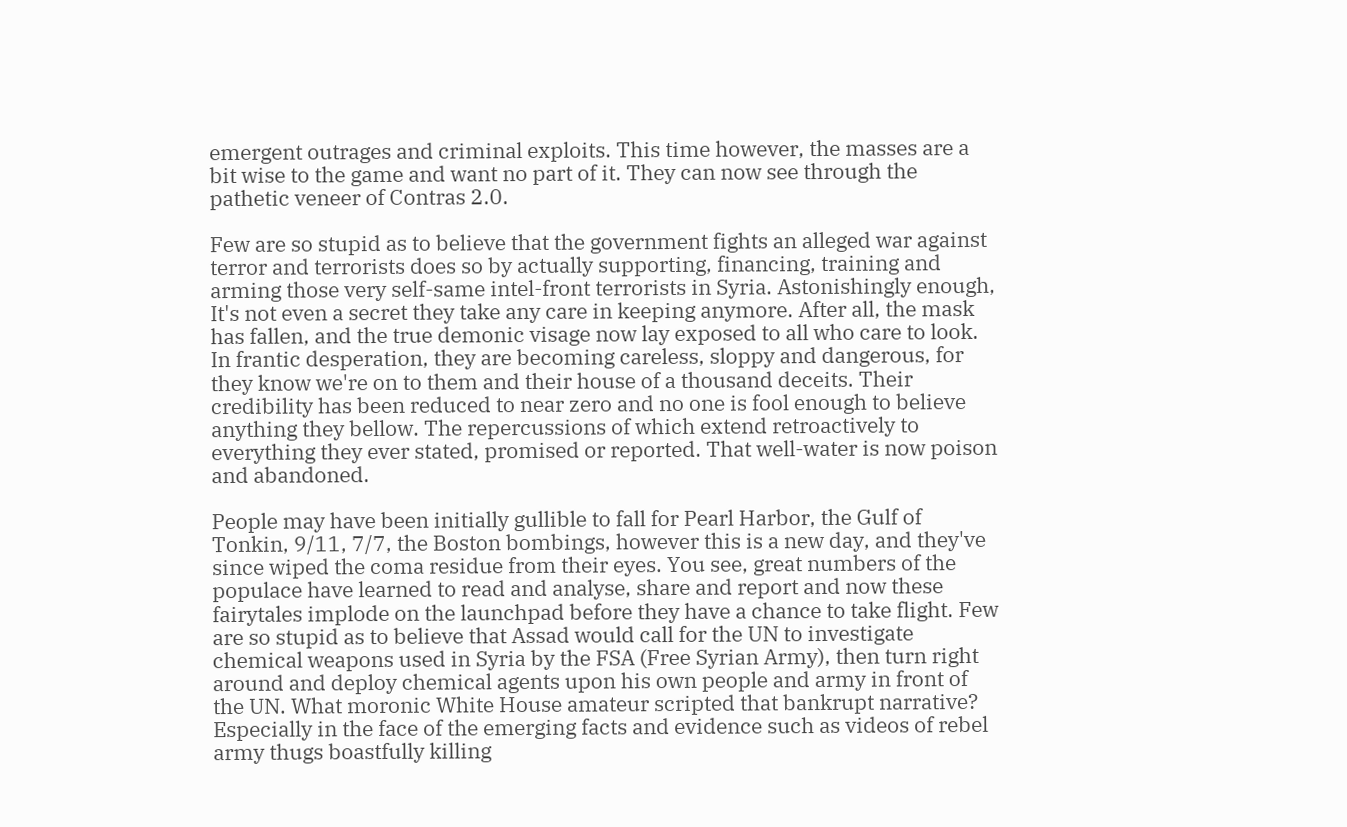emergent outrages and criminal exploits. This time however, the masses are a bit wise to the game and want no part of it. They can now see through the pathetic veneer of Contras 2.0.

Few are so stupid as to believe that the government fights an alleged war against terror and terrorists does so by actually supporting, financing, training and arming those very self-same intel-front terrorists in Syria. Astonishingly enough, It's not even a secret they take any care in keeping anymore. After all, the mask has fallen, and the true demonic visage now lay exposed to all who care to look. In frantic desperation, they are becoming careless, sloppy and dangerous, for they know we're on to them and their house of a thousand deceits. Their credibility has been reduced to near zero and no one is fool enough to believe anything they bellow. The repercussions of which extend retroactively to everything they ever stated, promised or reported. That well-water is now poison and abandoned.

People may have been initially gullible to fall for Pearl Harbor, the Gulf of Tonkin, 9/11, 7/7, the Boston bombings, however this is a new day, and they've since wiped the coma residue from their eyes. You see, great numbers of the populace have learned to read and analyse, share and report and now these fairytales implode on the launchpad before they have a chance to take flight. Few are so stupid as to believe that Assad would call for the UN to investigate chemical weapons used in Syria by the FSA (Free Syrian Army), then turn right around and deploy chemical agents upon his own people and army in front of the UN. What moronic White House amateur scripted that bankrupt narrative? Especially in the face of the emerging facts and evidence such as videos of rebel army thugs boastfully killing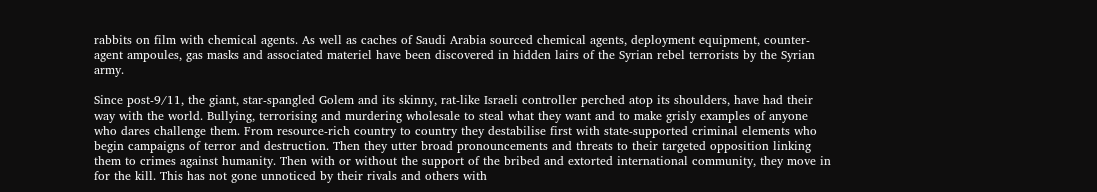rabbits on film with chemical agents. As well as caches of Saudi Arabia sourced chemical agents, deployment equipment, counter-agent ampoules, gas masks and associated materiel have been discovered in hidden lairs of the Syrian rebel terrorists by the Syrian army.

Since post-9/11, the giant, star-spangled Golem and its skinny, rat-like Israeli controller perched atop its shoulders, have had their way with the world. Bullying, terrorising and murdering wholesale to steal what they want and to make grisly examples of anyone who dares challenge them. From resource-rich country to country they destabilise first with state-supported criminal elements who begin campaigns of terror and destruction. Then they utter broad pronouncements and threats to their targeted opposition linking them to crimes against humanity. Then with or without the support of the bribed and extorted international community, they move in for the kill. This has not gone unnoticed by their rivals and others with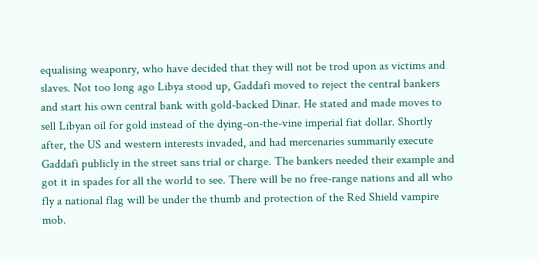equalising weaponry, who have decided that they will not be trod upon as victims and slaves. Not too long ago Libya stood up, Gaddafi moved to reject the central bankers and start his own central bank with gold-backed Dinar. He stated and made moves to sell Libyan oil for gold instead of the dying-on-the-vine imperial fiat dollar. Shortly after, the US and western interests invaded, and had mercenaries summarily execute Gaddafi publicly in the street sans trial or charge. The bankers needed their example and got it in spades for all the world to see. There will be no free-range nations and all who fly a national flag will be under the thumb and protection of the Red Shield vampire mob.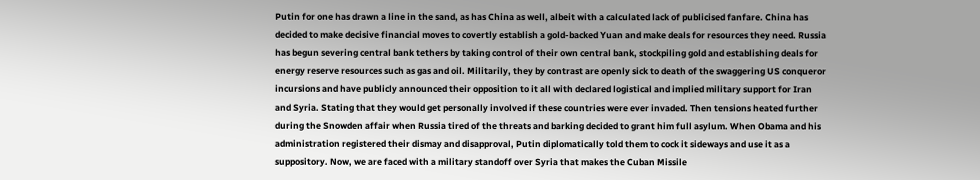Putin for one has drawn a line in the sand, as has China as well, albeit with a calculated lack of publicised fanfare. China has decided to make decisive financial moves to covertly establish a gold-backed Yuan and make deals for resources they need. Russia has begun severing central bank tethers by taking control of their own central bank, stockpiling gold and establishing deals for energy reserve resources such as gas and oil. Militarily, they by contrast are openly sick to death of the swaggering US conqueror incursions and have publicly announced their opposition to it all with declared logistical and implied military support for Iran and Syria. Stating that they would get personally involved if these countries were ever invaded. Then tensions heated further during the Snowden affair when Russia tired of the threats and barking decided to grant him full asylum. When Obama and his administration registered their dismay and disapproval, Putin diplomatically told them to cock it sideways and use it as a suppository. Now, we are faced with a military standoff over Syria that makes the Cuban Missile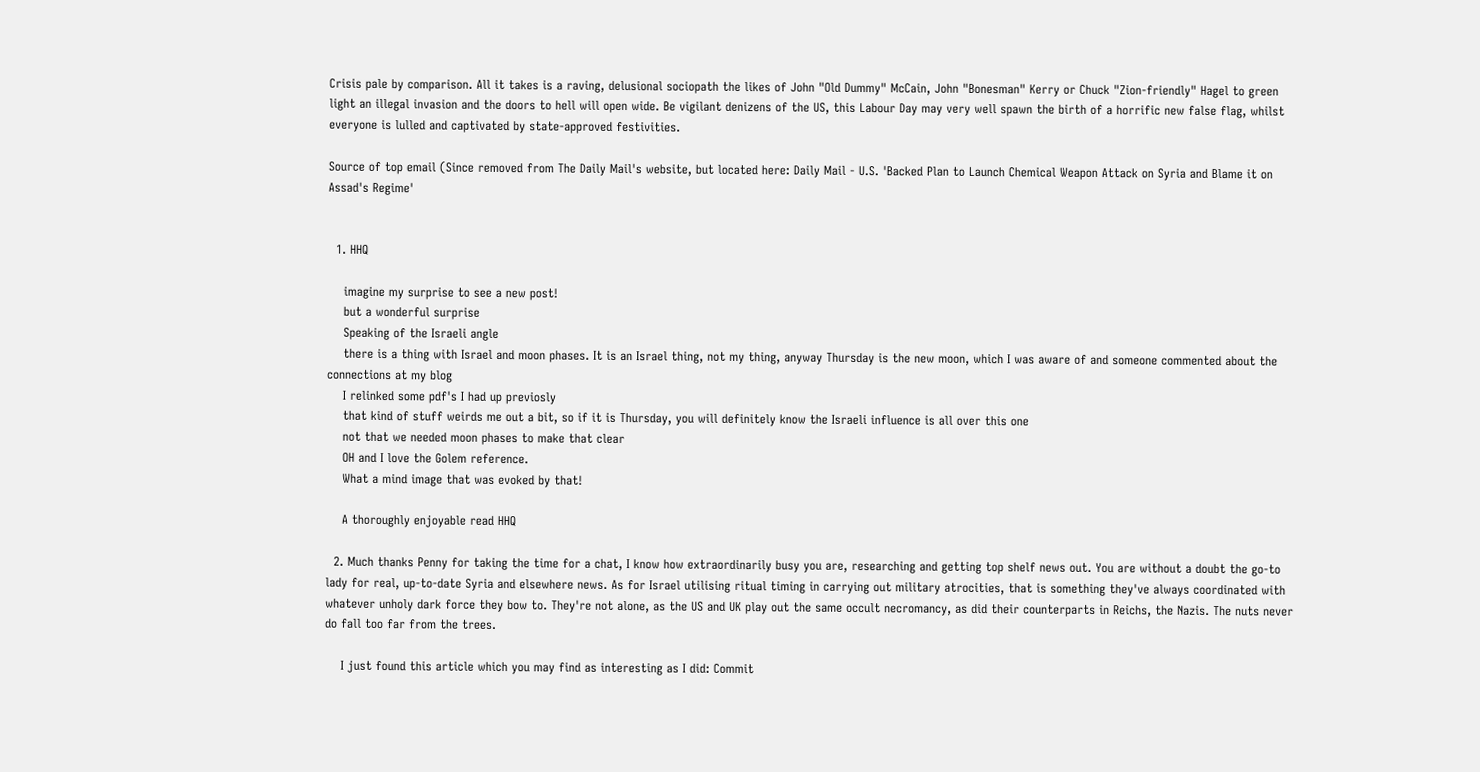Crisis pale by comparison. All it takes is a raving, delusional sociopath the likes of John "Old Dummy" McCain, John "Bonesman" Kerry or Chuck "Zion-friendly" Hagel to green light an illegal invasion and the doors to hell will open wide. Be vigilant denizens of the US, this Labour Day may very well spawn the birth of a horrific new false flag, whilst everyone is lulled and captivated by state-approved festivities.

Source of top email (Since removed from The Daily Mail's website, but located here: Daily Mail - U.S. 'Backed Plan to Launch Chemical Weapon Attack on Syria and Blame it on Assad's Regime'


  1. HHQ

    imagine my surprise to see a new post!
    but a wonderful surprise
    Speaking of the Israeli angle
    there is a thing with Israel and moon phases. It is an Israel thing, not my thing, anyway Thursday is the new moon, which I was aware of and someone commented about the connections at my blog
    I relinked some pdf's I had up previosly
    that kind of stuff weirds me out a bit, so if it is Thursday, you will definitely know the Israeli influence is all over this one
    not that we needed moon phases to make that clear
    OH and I love the Golem reference.
    What a mind image that was evoked by that!

    A thoroughly enjoyable read HHQ

  2. Much thanks Penny for taking the time for a chat, I know how extraordinarily busy you are, researching and getting top shelf news out. You are without a doubt the go-to lady for real, up-to-date Syria and elsewhere news. As for Israel utilising ritual timing in carrying out military atrocities, that is something they've always coordinated with whatever unholy dark force they bow to. They're not alone, as the US and UK play out the same occult necromancy, as did their counterparts in Reichs, the Nazis. The nuts never do fall too far from the trees.

    I just found this article which you may find as interesting as I did: Commit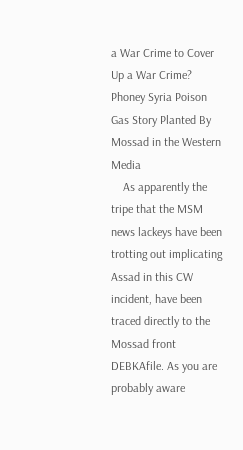a War Crime to Cover Up a War Crime? Phoney Syria Poison Gas Story Planted By Mossad in the Western Media
    As apparently the tripe that the MSM news lackeys have been trotting out implicating Assad in this CW incident, have been traced directly to the Mossad front DEBKAfile. As you are probably aware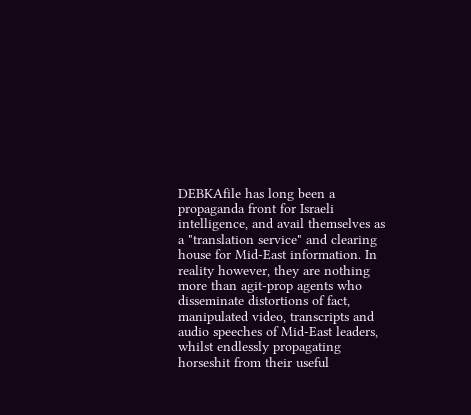DEBKAfile has long been a propaganda front for Israeli intelligence, and avail themselves as a "translation service" and clearing house for Mid-East information. In reality however, they are nothing more than agit-prop agents who disseminate distortions of fact, manipulated video, transcripts and audio speeches of Mid-East leaders, whilst endlessly propagating horseshit from their useful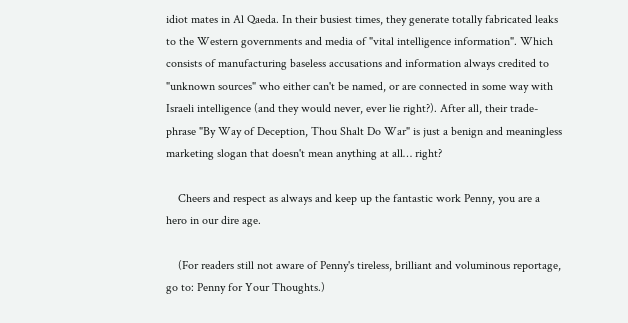idiot mates in Al Qaeda. In their busiest times, they generate totally fabricated leaks to the Western governments and media of "vital intelligence information". Which consists of manufacturing baseless accusations and information always credited to "unknown sources" who either can't be named, or are connected in some way with Israeli intelligence (and they would never, ever lie right?). After all, their trade-phrase "By Way of Deception, Thou Shalt Do War" is just a benign and meaningless marketing slogan that doesn't mean anything at all… right?

    Cheers and respect as always and keep up the fantastic work Penny, you are a hero in our dire age.

    (For readers still not aware of Penny's tireless, brilliant and voluminous reportage, go to: Penny for Your Thoughts.)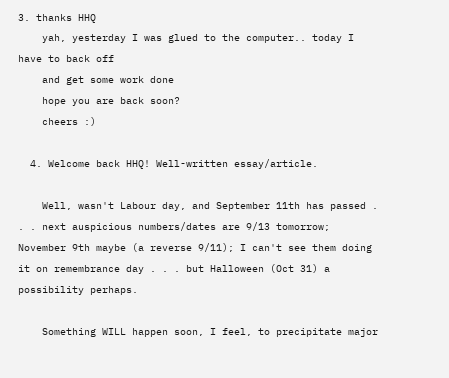3. thanks HHQ
    yah, yesterday I was glued to the computer.. today I have to back off
    and get some work done
    hope you are back soon?
    cheers :)

  4. Welcome back HHQ! Well-written essay/article.

    Well, wasn't Labour day, and September 11th has passed . . . next auspicious numbers/dates are 9/13 tomorrow; November 9th maybe (a reverse 9/11); I can't see them doing it on remembrance day . . . but Halloween (Oct 31) a possibility perhaps.

    Something WILL happen soon, I feel, to precipitate major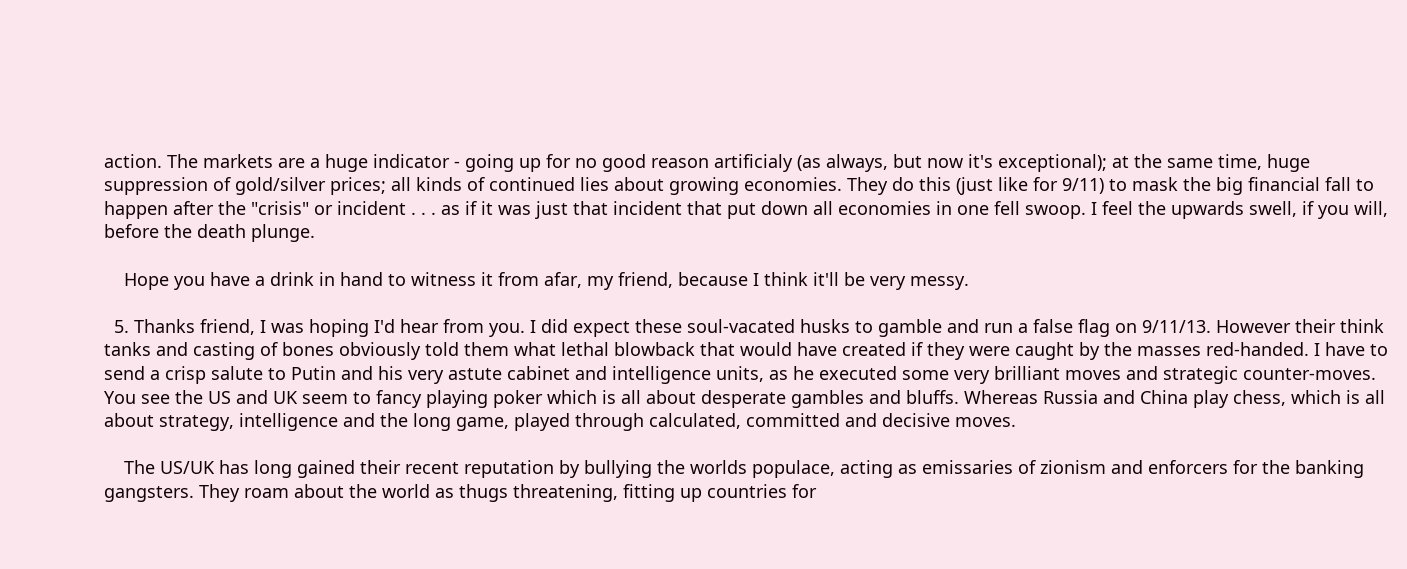action. The markets are a huge indicator - going up for no good reason artificialy (as always, but now it's exceptional); at the same time, huge suppression of gold/silver prices; all kinds of continued lies about growing economies. They do this (just like for 9/11) to mask the big financial fall to happen after the "crisis" or incident . . . as if it was just that incident that put down all economies in one fell swoop. I feel the upwards swell, if you will, before the death plunge.

    Hope you have a drink in hand to witness it from afar, my friend, because I think it'll be very messy.

  5. Thanks friend, I was hoping I'd hear from you. I did expect these soul-vacated husks to gamble and run a false flag on 9/11/13. However their think tanks and casting of bones obviously told them what lethal blowback that would have created if they were caught by the masses red-handed. I have to send a crisp salute to Putin and his very astute cabinet and intelligence units, as he executed some very brilliant moves and strategic counter-moves. You see the US and UK seem to fancy playing poker which is all about desperate gambles and bluffs. Whereas Russia and China play chess, which is all about strategy, intelligence and the long game, played through calculated, committed and decisive moves.

    The US/UK has long gained their recent reputation by bullying the worlds populace, acting as emissaries of zionism and enforcers for the banking gangsters. They roam about the world as thugs threatening, fitting up countries for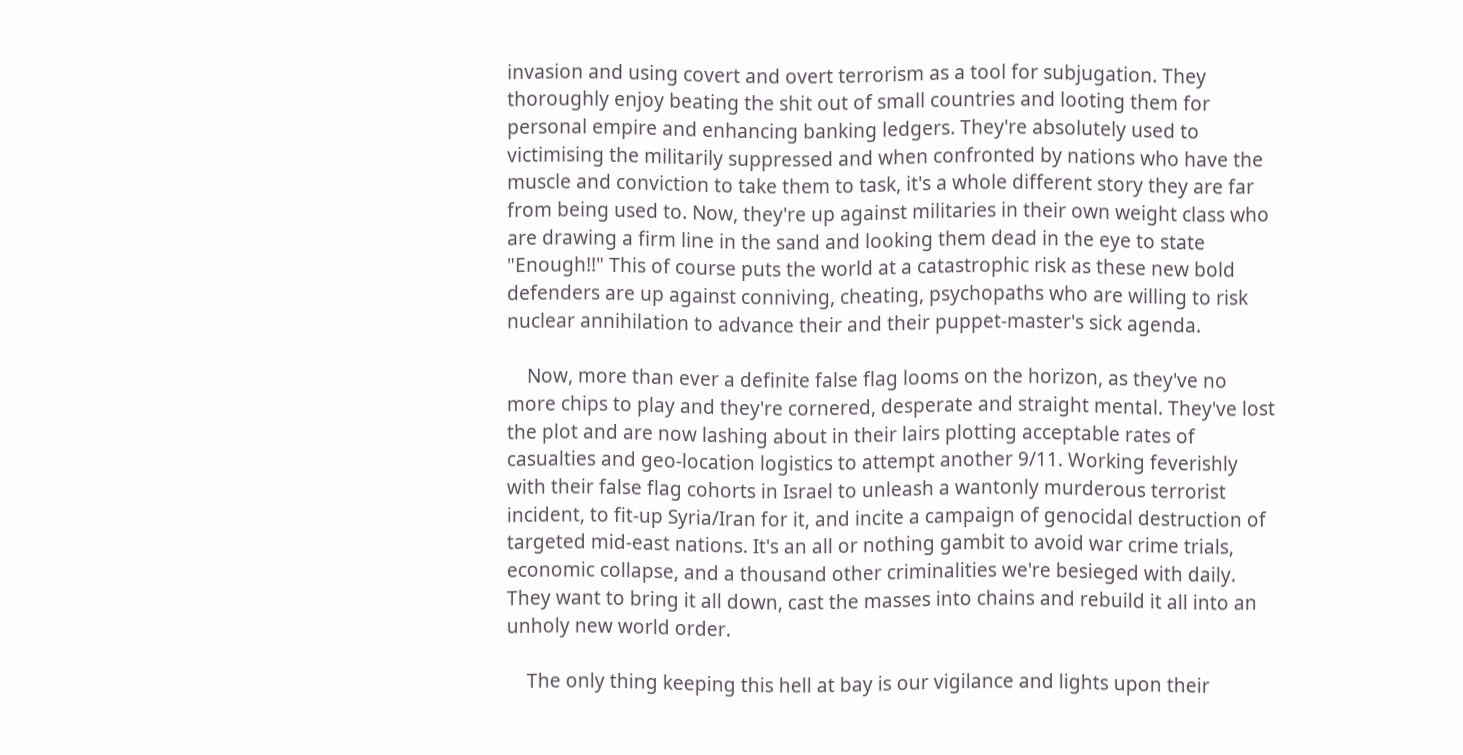invasion and using covert and overt terrorism as a tool for subjugation. They thoroughly enjoy beating the shit out of small countries and looting them for personal empire and enhancing banking ledgers. They're absolutely used to victimising the militarily suppressed and when confronted by nations who have the muscle and conviction to take them to task, it's a whole different story they are far from being used to. Now, they're up against militaries in their own weight class who are drawing a firm line in the sand and looking them dead in the eye to state "Enough!!" This of course puts the world at a catastrophic risk as these new bold defenders are up against conniving, cheating, psychopaths who are willing to risk nuclear annihilation to advance their and their puppet-master's sick agenda.

    Now, more than ever a definite false flag looms on the horizon, as they've no more chips to play and they're cornered, desperate and straight mental. They've lost the plot and are now lashing about in their lairs plotting acceptable rates of casualties and geo-location logistics to attempt another 9/11. Working feverishly with their false flag cohorts in Israel to unleash a wantonly murderous terrorist incident, to fit-up Syria/Iran for it, and incite a campaign of genocidal destruction of targeted mid-east nations. It's an all or nothing gambit to avoid war crime trials, economic collapse, and a thousand other criminalities we're besieged with daily. They want to bring it all down, cast the masses into chains and rebuild it all into an unholy new world order.

    The only thing keeping this hell at bay is our vigilance and lights upon their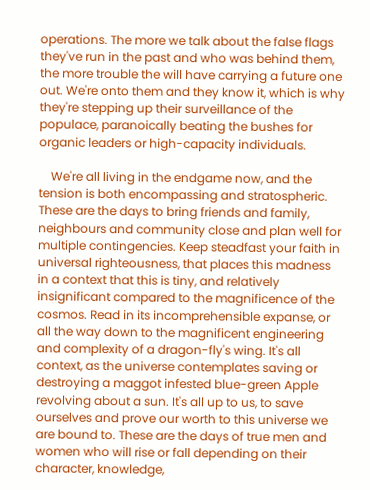operations. The more we talk about the false flags they've run in the past and who was behind them, the more trouble the will have carrying a future one out. We're onto them and they know it, which is why they're stepping up their surveillance of the populace, paranoically beating the bushes for organic leaders or high-capacity individuals.

    We're all living in the endgame now, and the tension is both encompassing and stratospheric. These are the days to bring friends and family, neighbours and community close and plan well for multiple contingencies. Keep steadfast your faith in universal righteousness, that places this madness in a context that this is tiny, and relatively insignificant compared to the magnificence of the cosmos. Read in its incomprehensible expanse, or all the way down to the magnificent engineering and complexity of a dragon-fly's wing. It's all context, as the universe contemplates saving or destroying a maggot infested blue-green Apple revolving about a sun. It's all up to us, to save ourselves and prove our worth to this universe we are bound to. These are the days of true men and women who will rise or fall depending on their character, knowledge,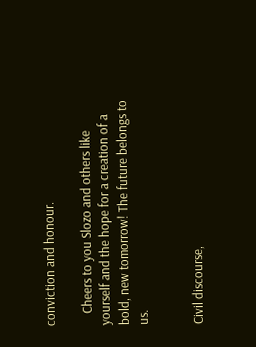conviction and honour.

    Cheers to you Slozo and others like yourself and the hope for a creation of a bold, new tomorrow! The future belongs to us.


Civil discourse,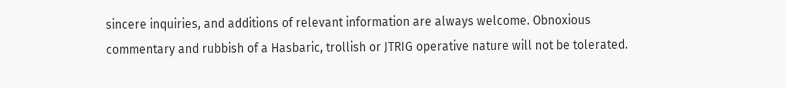sincere inquiries, and additions of relevant information are always welcome. Obnoxious commentary and rubbish of a Hasbaric, trollish or JTRIG operative nature will not be tolerated.